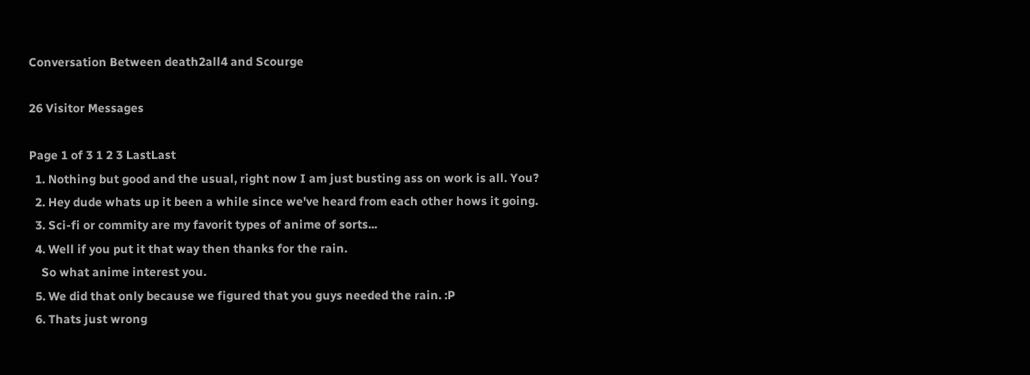Conversation Between death2all4 and Scourge

26 Visitor Messages

Page 1 of 3 1 2 3 LastLast
  1. Nothing but good and the usual, right now I am just busting ass on work is all. You?
  2. Hey dude whats up it been a while since we've heard from each other hows it going.
  3. Sci-fi or commity are my favorit types of anime of sorts...
  4. Well if you put it that way then thanks for the rain.
    So what anime interest you.
  5. We did that only because we figured that you guys needed the rain. :P
  6. Thats just wrong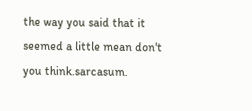the way you said that it seemed a little mean don't you think.sarcasum.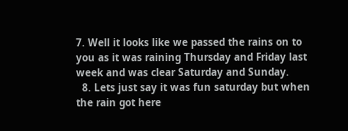7. Well it looks like we passed the rains on to you as it was raining Thursday and Friday last week and was clear Saturday and Sunday.
  8. Lets just say it was fun saturday but when the rain got here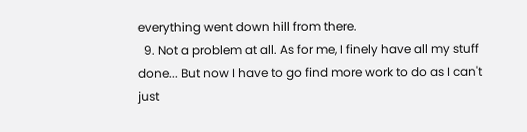everything went down hill from there.
  9. Not a problem at all. As for me, I finely have all my stuff done... But now I have to go find more work to do as I can't just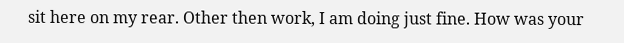sit here on my rear. Other then work, I am doing just fine. How was your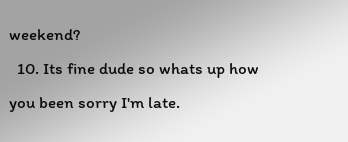weekend?
  10. Its fine dude so whats up how you been sorry I'm late.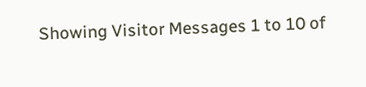Showing Visitor Messages 1 to 10 of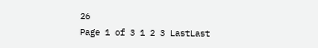26
Page 1 of 3 1 2 3 LastLast